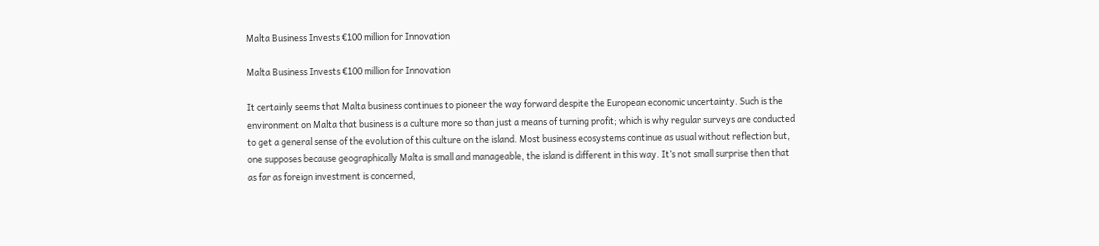Malta Business Invests €100 million for Innovation

Malta Business Invests €100 million for Innovation

It certainly seems that Malta business continues to pioneer the way forward despite the European economic uncertainty. Such is the environment on Malta that business is a culture more so than just a means of turning profit; which is why regular surveys are conducted to get a general sense of the evolution of this culture on the island. Most business ecosystems continue as usual without reflection but, one supposes because geographically Malta is small and manageable, the island is different in this way. It’s not small surprise then that as far as foreign investment is concerned,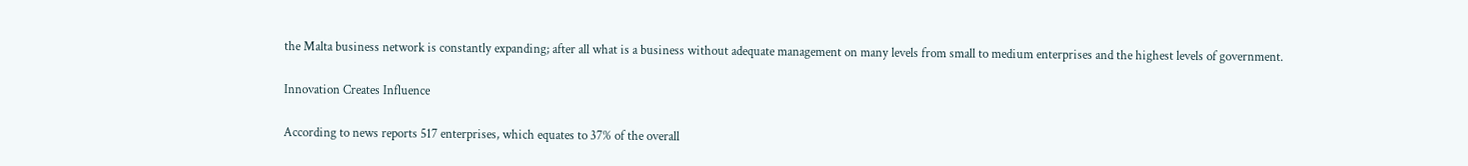the Malta business network is constantly expanding; after all what is a business without adequate management on many levels from small to medium enterprises and the highest levels of government.

Innovation Creates Influence

According to news reports 517 enterprises, which equates to 37% of the overall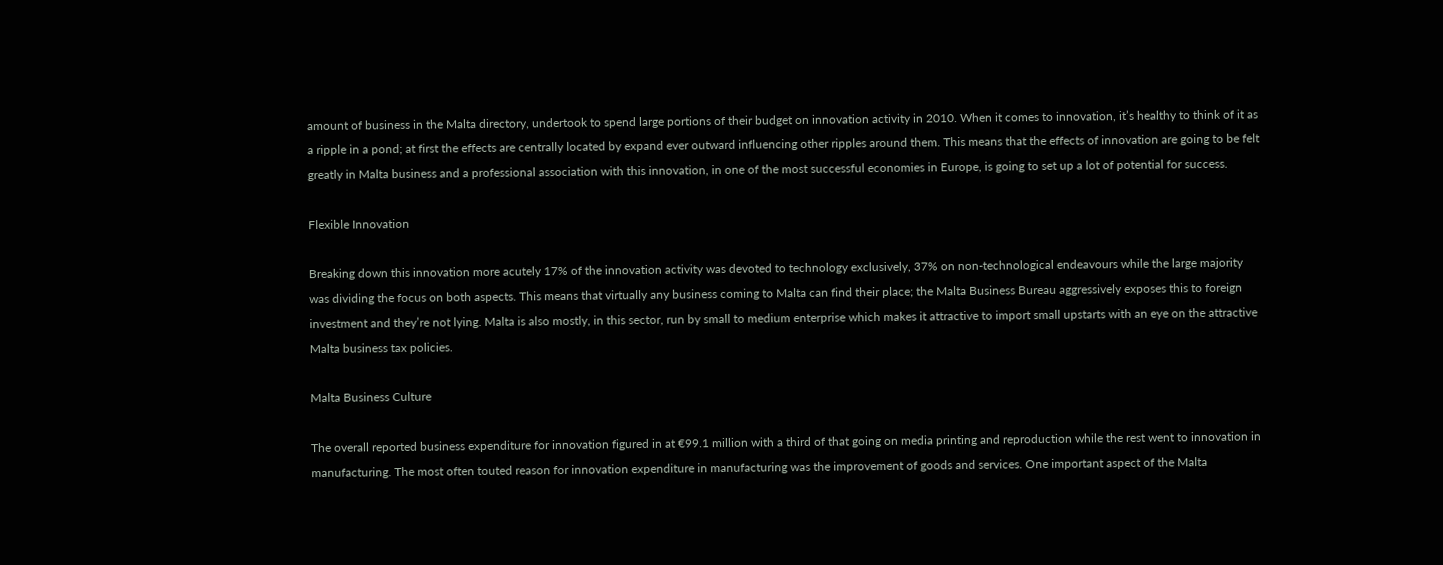amount of business in the Malta directory, undertook to spend large portions of their budget on innovation activity in 2010. When it comes to innovation, it’s healthy to think of it as a ripple in a pond; at first the effects are centrally located by expand ever outward influencing other ripples around them. This means that the effects of innovation are going to be felt greatly in Malta business and a professional association with this innovation, in one of the most successful economies in Europe, is going to set up a lot of potential for success.

Flexible Innovation

Breaking down this innovation more acutely 17% of the innovation activity was devoted to technology exclusively, 37% on non-technological endeavours while the large majority was dividing the focus on both aspects. This means that virtually any business coming to Malta can find their place; the Malta Business Bureau aggressively exposes this to foreign investment and they’re not lying. Malta is also mostly, in this sector, run by small to medium enterprise which makes it attractive to import small upstarts with an eye on the attractive Malta business tax policies.

Malta Business Culture

The overall reported business expenditure for innovation figured in at €99.1 million with a third of that going on media printing and reproduction while the rest went to innovation in manufacturing. The most often touted reason for innovation expenditure in manufacturing was the improvement of goods and services. One important aspect of the Malta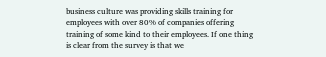business culture was providing skills training for employees with over 80% of companies offering training of some kind to their employees. If one thing is clear from the survey is that we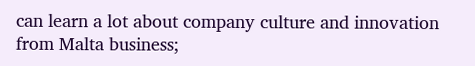can learn a lot about company culture and innovation from Malta business;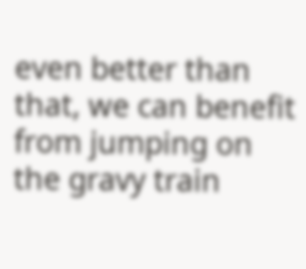even better than that, we can benefit from jumping on the gravy train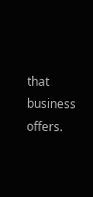that business offers.